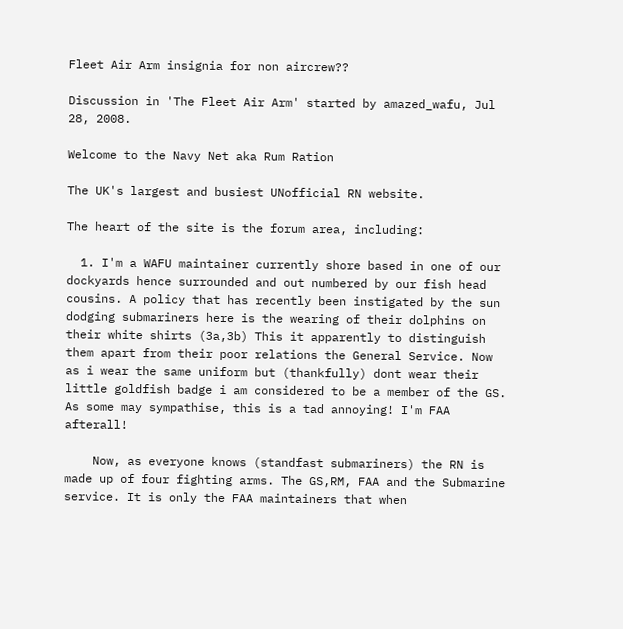Fleet Air Arm insignia for non aircrew??

Discussion in 'The Fleet Air Arm' started by amazed_wafu, Jul 28, 2008.

Welcome to the Navy Net aka Rum Ration

The UK's largest and busiest UNofficial RN website.

The heart of the site is the forum area, including:

  1. I'm a WAFU maintainer currently shore based in one of our dockyards hence surrounded and out numbered by our fish head cousins. A policy that has recently been instigated by the sun dodging submariners here is the wearing of their dolphins on their white shirts (3a,3b) This it apparently to distinguish them apart from their poor relations the General Service. Now as i wear the same uniform but (thankfully) dont wear their little goldfish badge i am considered to be a member of the GS. As some may sympathise, this is a tad annoying! I'm FAA afterall!

    Now, as everyone knows (standfast submariners) the RN is made up of four fighting arms. The GS,RM, FAA and the Submarine service. It is only the FAA maintainers that when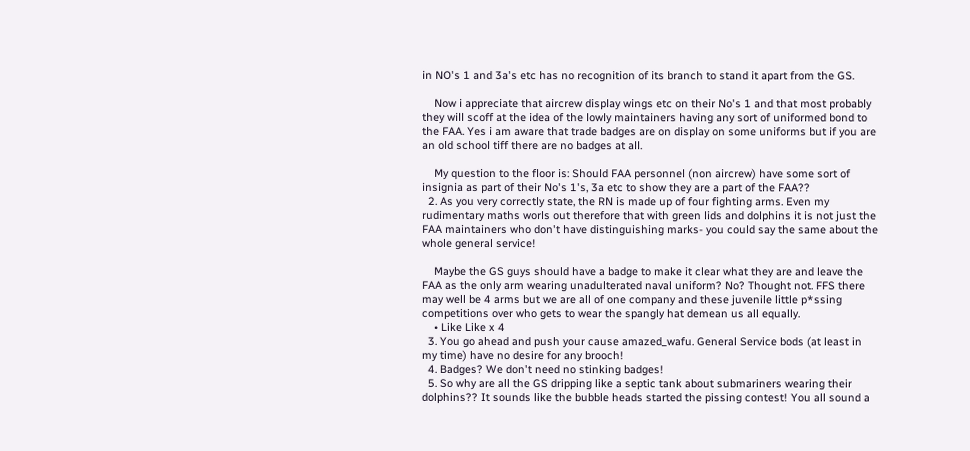in NO's 1 and 3a's etc has no recognition of its branch to stand it apart from the GS.

    Now i appreciate that aircrew display wings etc on their No's 1 and that most probably they will scoff at the idea of the lowly maintainers having any sort of uniformed bond to the FAA. Yes i am aware that trade badges are on display on some uniforms but if you are an old school tiff there are no badges at all.

    My question to the floor is: Should FAA personnel (non aircrew) have some sort of insignia as part of their No's 1's, 3a etc to show they are a part of the FAA??
  2. As you very correctly state, the RN is made up of four fighting arms. Even my rudimentary maths worls out therefore that with green lids and dolphins it is not just the FAA maintainers who don't have distinguishing marks- you could say the same about the whole general service!

    Maybe the GS guys should have a badge to make it clear what they are and leave the FAA as the only arm wearing unadulterated naval uniform? No? Thought not. FFS there may well be 4 arms but we are all of one company and these juvenile little p*ssing competitions over who gets to wear the spangly hat demean us all equally.
    • Like Like x 4
  3. You go ahead and push your cause amazed_wafu. General Service bods (at least in my time) have no desire for any brooch!
  4. Badges? We don't need no stinking badges!
  5. So why are all the GS dripping like a septic tank about submariners wearing their dolphins?? It sounds like the bubble heads started the pissing contest! You all sound a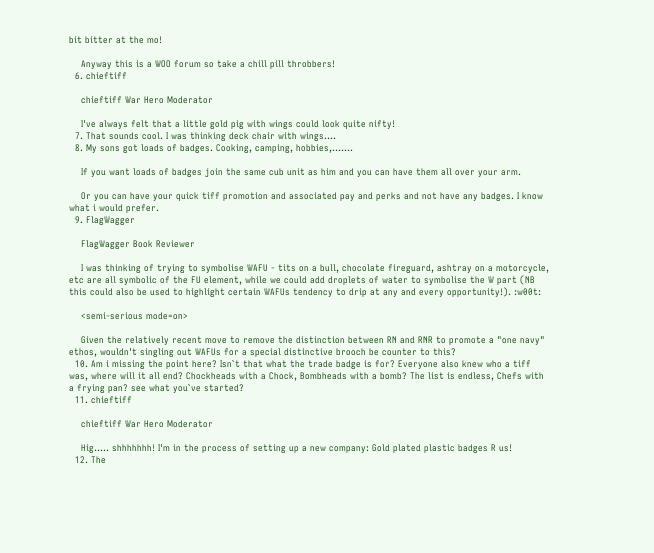bit bitter at the mo!

    Anyway this is a WOO forum so take a chill pill throbbers!
  6. chieftiff

    chieftiff War Hero Moderator

    I've always felt that a little gold pig with wings could look quite nifty!
  7. That sounds cool. I was thinking deck chair with wings....
  8. My sons got loads of badges. Cooking, camping, hobbies,.......

    If you want loads of badges join the same cub unit as him and you can have them all over your arm.

    Or you can have your quick tiff promotion and associated pay and perks and not have any badges. I know what i would prefer.
  9. FlagWagger

    FlagWagger Book Reviewer

    I was thinking of trying to symbolise WAFU - tits on a bull, chocolate fireguard, ashtray on a motorcycle, etc are all symbolic of the FU element, while we could add droplets of water to symbolise the W part (NB this could also be used to highlight certain WAFUs tendency to drip at any and every opportunity!). :w00t:

    <semi-serious mode=on>

    Given the relatively recent move to remove the distinction between RN and RNR to promote a "one navy" ethos, wouldn't singling out WAFUs for a special distinctive brooch be counter to this?
  10. Am i missing the point here? Isn`t that what the trade badge is for? Everyone also knew who a tiff was, where will it all end? Chockheads with a Chock, Bombheads with a bomb? The list is endless, Chefs with a frying pan? see what you`ve started?
  11. chieftiff

    chieftiff War Hero Moderator

    Hig..... shhhhhhh! I'm in the process of setting up a new company: Gold plated plastic badges R us!
  12. The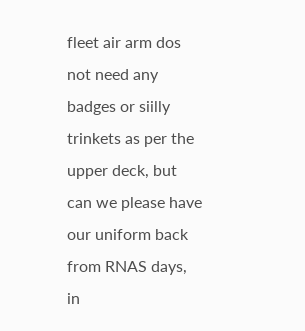fleet air arm dos not need any badges or siilly trinkets as per the upper deck, but can we please have our uniform back from RNAS days, in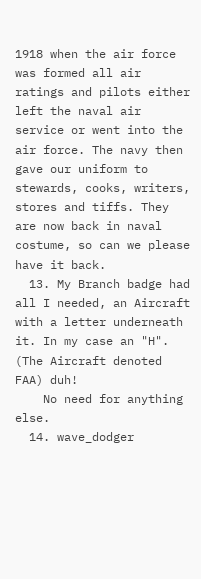1918 when the air force was formed all air ratings and pilots either left the naval air service or went into the air force. The navy then gave our uniform to stewards, cooks, writers, stores and tiffs. They are now back in naval costume, so can we please have it back.
  13. My Branch badge had all I needed, an Aircraft with a letter underneath it. In my case an "H". (The Aircraft denoted FAA) duh!
    No need for anything else.
  14. wave_dodger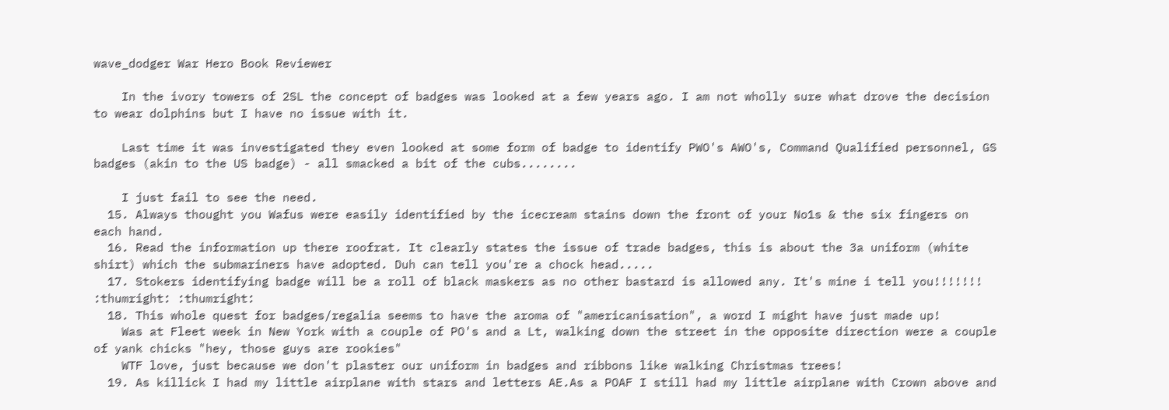wave_dodger War Hero Book Reviewer

    In the ivory towers of 2SL the concept of badges was looked at a few years ago. I am not wholly sure what drove the decision to wear dolphins but I have no issue with it.

    Last time it was investigated they even looked at some form of badge to identify PWO's AWO's, Command Qualified personnel, GS badges (akin to the US badge) - all smacked a bit of the cubs........

    I just fail to see the need.
  15. Always thought you Wafus were easily identified by the icecream stains down the front of your No1s & the six fingers on each hand.
  16. Read the information up there roofrat. It clearly states the issue of trade badges, this is about the 3a uniform (white shirt) which the submariners have adopted. Duh can tell you're a chock head.....
  17. Stokers identifying badge will be a roll of black maskers as no other bastard is allowed any. It's mine i tell you!!!!!!! :thumright: :thumright:
  18. This whole quest for badges/regalia seems to have the aroma of "americanisation", a word I might have just made up!
    Was at Fleet week in New York with a couple of PO's and a Lt, walking down the street in the opposite direction were a couple of yank chicks "hey, those guys are rookies"
    WTF love, just because we don't plaster our uniform in badges and ribbons like walking Christmas trees!
  19. As killick I had my little airplane with stars and letters AE.As a POAF I still had my little airplane with Crown above and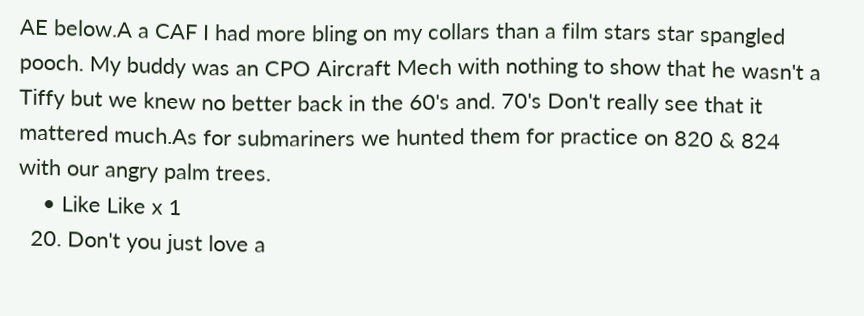AE below.A a CAF I had more bling on my collars than a film stars star spangled pooch. My buddy was an CPO Aircraft Mech with nothing to show that he wasn't a Tiffy but we knew no better back in the 60's and. 70's Don't really see that it mattered much.As for submariners we hunted them for practice on 820 & 824 with our angry palm trees.
    • Like Like x 1
  20. Don't you just love a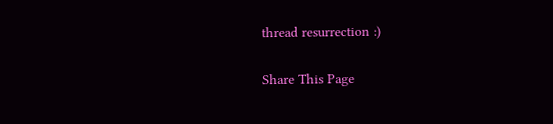thread resurrection :)

Share This Page